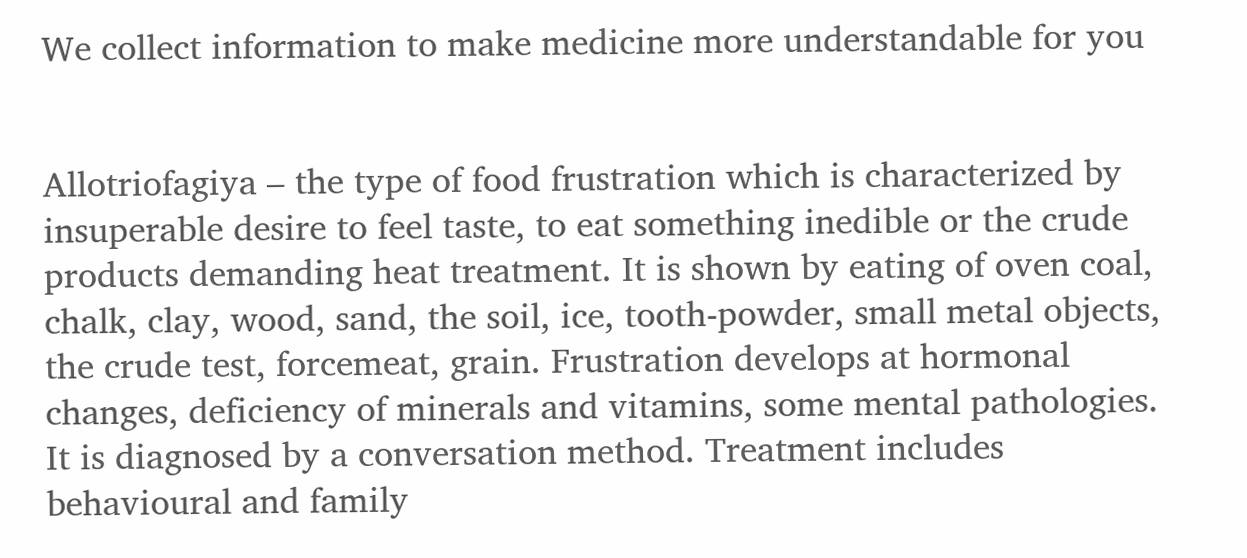We collect information to make medicine more understandable for you


Allotriofagiya – the type of food frustration which is characterized by insuperable desire to feel taste, to eat something inedible or the crude products demanding heat treatment. It is shown by eating of oven coal, chalk, clay, wood, sand, the soil, ice, tooth-powder, small metal objects, the crude test, forcemeat, grain. Frustration develops at hormonal changes, deficiency of minerals and vitamins, some mental pathologies. It is diagnosed by a conversation method. Treatment includes behavioural and family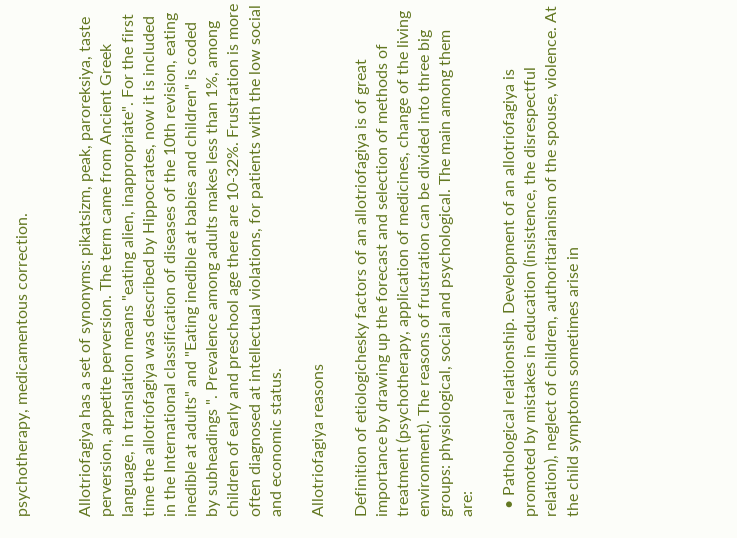psychotherapy, medicamentous correction.


Allotriofagiya has a set of synonyms: pikatsizm, peak, paroreksiya, taste perversion, appetite perversion. The term came from Ancient Greek language, in translation means "eating alien, inappropriate". For the first time the allotriofagiya was described by Hippocrates, now it is included in the International classification of diseases of the 10th revision, eating inedible at adults" and "Eating inedible at babies and children" is coded by subheadings ". Prevalence among adults makes less than 1%, among children of early and preschool age there are 10-32%. Frustration is more often diagnosed at intellectual violations, for patients with the low social and economic status.

Allotriofagiya reasons

Definition of etiologichesky factors of an allotriofagiya is of great importance by drawing up the forecast and selection of methods of treatment (psychotherapy, application of medicines, change of the living environment). The reasons of frustration can be divided into three big groups: physiological, social and psychological. The main among them are:

  • Pathological relationship. Development of an allotriofagiya is promoted by mistakes in education (insistence, the disrespectful relation), neglect of children, authoritarianism of the spouse, violence. At the child symptoms sometimes arise in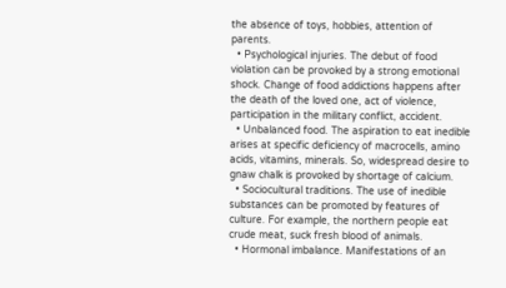the absence of toys, hobbies, attention of parents.
  • Psychological injuries. The debut of food violation can be provoked by a strong emotional shock. Change of food addictions happens after the death of the loved one, act of violence, participation in the military conflict, accident.
  • Unbalanced food. The aspiration to eat inedible arises at specific deficiency of macrocells, amino acids, vitamins, minerals. So, widespread desire to gnaw chalk is provoked by shortage of calcium.
  • Sociocultural traditions. The use of inedible substances can be promoted by features of culture. For example, the northern people eat crude meat, suck fresh blood of animals.
  • Hormonal imbalance. Manifestations of an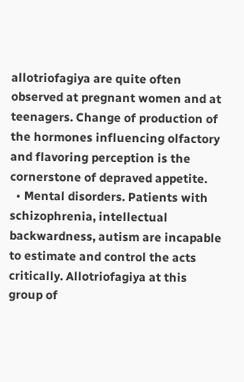allotriofagiya are quite often observed at pregnant women and at teenagers. Change of production of the hormones influencing olfactory and flavoring perception is the cornerstone of depraved appetite.
  • Mental disorders. Patients with schizophrenia, intellectual backwardness, autism are incapable to estimate and control the acts critically. Allotriofagiya at this group of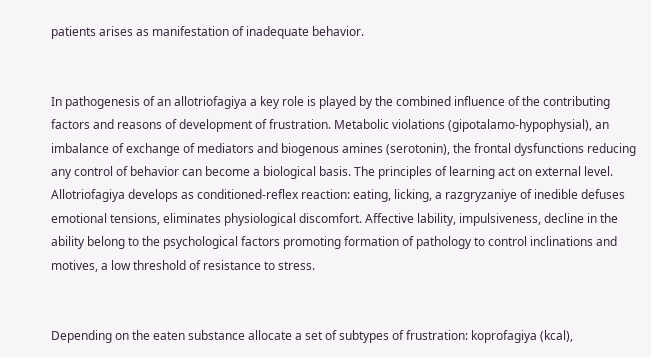patients arises as manifestation of inadequate behavior.


In pathogenesis of an allotriofagiya a key role is played by the combined influence of the contributing factors and reasons of development of frustration. Metabolic violations (gipotalamo-hypophysial), an imbalance of exchange of mediators and biogenous amines (serotonin), the frontal dysfunctions reducing any control of behavior can become a biological basis. The principles of learning act on external level. Allotriofagiya develops as conditioned-reflex reaction: eating, licking, a razgryzaniye of inedible defuses emotional tensions, eliminates physiological discomfort. Affective lability, impulsiveness, decline in the ability belong to the psychological factors promoting formation of pathology to control inclinations and motives, a low threshold of resistance to stress.


Depending on the eaten substance allocate a set of subtypes of frustration: koprofagiya (kcal),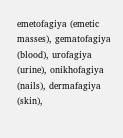emetofagiya (emetic masses), gematofagiya (blood), urofagiya (urine), onikhofagiya (nails), dermafagiya (skin),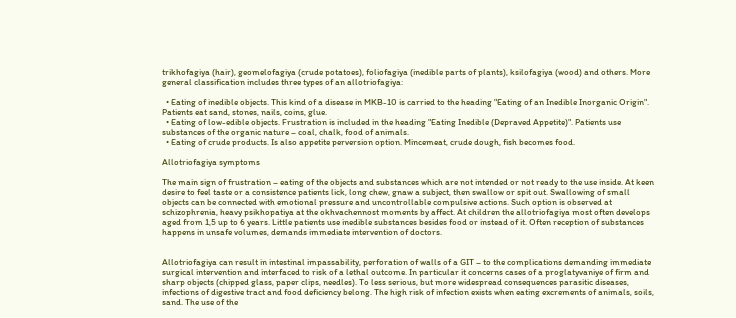trikhofagiya (hair), geomelofagiya (crude potatoes), foliofagiya (inedible parts of plants), ksilofagiya (wood) and others. More general classification includes three types of an allotriofagiya:

  • Eating of inedible objects. This kind of a disease in MKB-10 is carried to the heading "Eating of an Inedible Inorganic Origin". Patients eat sand, stones, nails, coins, glue.
  • Eating of low-edible objects. Frustration is included in the heading "Eating Inedible (Depraved Appetite)". Patients use substances of the organic nature – coal, chalk, food of animals.
  • Eating of crude products. Is also appetite perversion option. Mincemeat, crude dough, fish becomes food.

Allotriofagiya symptoms

The main sign of frustration – eating of the objects and substances which are not intended or not ready to the use inside. At keen desire to feel taste or a consistence patients lick, long chew, gnaw a subject, then swallow or spit out. Swallowing of small objects can be connected with emotional pressure and uncontrollable compulsive actions. Such option is observed at schizophrenia, heavy psikhopatiya at the okhvachennost moments by affect. At children the allotriofagiya most often develops aged from 1,5 up to 6 years. Little patients use inedible substances besides food or instead of it. Often reception of substances happens in unsafe volumes, demands immediate intervention of doctors.


Allotriofagiya can result in intestinal impassability, perforation of walls of a GIT – to the complications demanding immediate surgical intervention and interfaced to risk of a lethal outcome. In particular it concerns cases of a proglatyvaniye of firm and sharp objects (chipped glass, paper clips, needles). To less serious, but more widespread consequences parasitic diseases, infections of digestive tract and food deficiency belong. The high risk of infection exists when eating excrements of animals, soils, sand. The use of the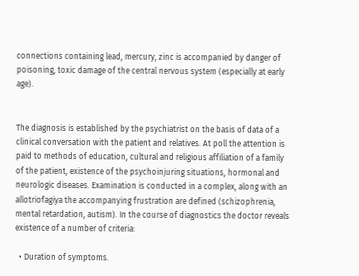connections containing lead, mercury, zinc is accompanied by danger of poisoning, toxic damage of the central nervous system (especially at early age).


The diagnosis is established by the psychiatrist on the basis of data of a clinical conversation with the patient and relatives. At poll the attention is paid to methods of education, cultural and religious affiliation of a family of the patient, existence of the psychoinjuring situations, hormonal and neurologic diseases. Examination is conducted in a complex, along with an allotriofagiya the accompanying frustration are defined (schizophrenia, mental retardation, autism). In the course of diagnostics the doctor reveals existence of a number of criteria:

  • Duration of symptoms.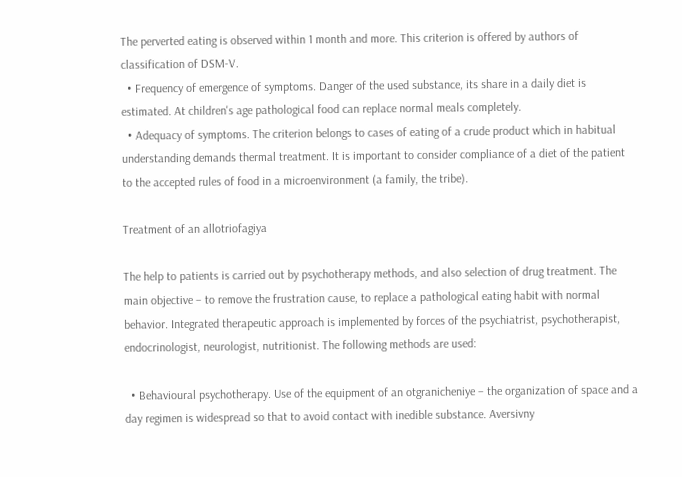The perverted eating is observed within 1 month and more. This criterion is offered by authors of classification of DSM-V.
  • Frequency of emergence of symptoms. Danger of the used substance, its share in a daily diet is estimated. At children's age pathological food can replace normal meals completely.
  • Adequacy of symptoms. The criterion belongs to cases of eating of a crude product which in habitual understanding demands thermal treatment. It is important to consider compliance of a diet of the patient to the accepted rules of food in a microenvironment (a family, the tribe).

Treatment of an allotriofagiya

The help to patients is carried out by psychotherapy methods, and also selection of drug treatment. The main objective – to remove the frustration cause, to replace a pathological eating habit with normal behavior. Integrated therapeutic approach is implemented by forces of the psychiatrist, psychotherapist, endocrinologist, neurologist, nutritionist. The following methods are used:

  • Behavioural psychotherapy. Use of the equipment of an otgranicheniye – the organization of space and a day regimen is widespread so that to avoid contact with inedible substance. Aversivny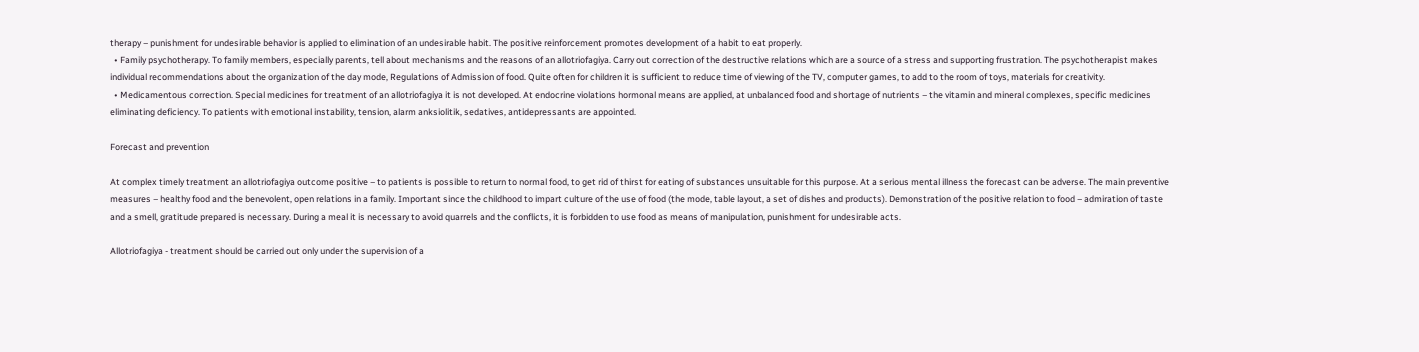therapy – punishment for undesirable behavior is applied to elimination of an undesirable habit. The positive reinforcement promotes development of a habit to eat properly.
  • Family psychotherapy. To family members, especially parents, tell about mechanisms and the reasons of an allotriofagiya. Carry out correction of the destructive relations which are a source of a stress and supporting frustration. The psychotherapist makes individual recommendations about the organization of the day mode, Regulations of Admission of food. Quite often for children it is sufficient to reduce time of viewing of the TV, computer games, to add to the room of toys, materials for creativity.
  • Medicamentous correction. Special medicines for treatment of an allotriofagiya it is not developed. At endocrine violations hormonal means are applied, at unbalanced food and shortage of nutrients – the vitamin and mineral complexes, specific medicines eliminating deficiency. To patients with emotional instability, tension, alarm anksiolitik, sedatives, antidepressants are appointed.

Forecast and prevention

At complex timely treatment an allotriofagiya outcome positive – to patients is possible to return to normal food, to get rid of thirst for eating of substances unsuitable for this purpose. At a serious mental illness the forecast can be adverse. The main preventive measures – healthy food and the benevolent, open relations in a family. Important since the childhood to impart culture of the use of food (the mode, table layout, a set of dishes and products). Demonstration of the positive relation to food – admiration of taste and a smell, gratitude prepared is necessary. During a meal it is necessary to avoid quarrels and the conflicts, it is forbidden to use food as means of manipulation, punishment for undesirable acts.

Allotriofagiya - treatment should be carried out only under the supervision of a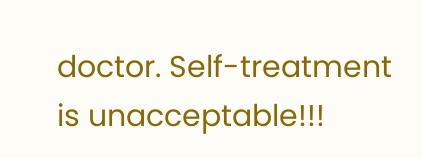doctor. Self-treatment is unacceptable!!!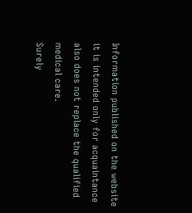Information published on the website
it is intended only for acquaintance
also does not replace the qualified medical care.
Surely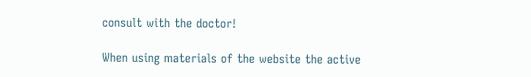consult with the doctor!

When using materials of the website the active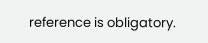reference is obligatory.